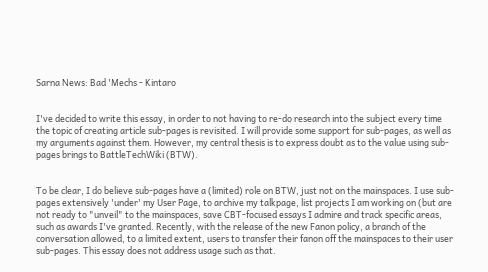Sarna News: Bad 'Mechs - Kintaro


I've decided to write this essay, in order to not having to re-do research into the subject every time the topic of creating article sub-pages is revisited. I will provide some support for sub-pages, as well as my arguments against them. However, my central thesis is to express doubt as to the value using sub-pages brings to BattleTechWiki (BTW).


To be clear, I do believe sub-pages have a (limited) role on BTW, just not on the mainspaces. I use sub-pages extensively 'under' my User Page, to archive my talkpage, list projects I am working on (but are not ready to "unveil" to the mainspaces, save CBT-focused essays I admire and track specific areas, such as awards I've granted. Recently, with the release of the new Fanon policy, a branch of the conversation allowed, to a limited extent, users to transfer their fanon off the mainspaces to their user sub-pages. This essay does not address usage such as that.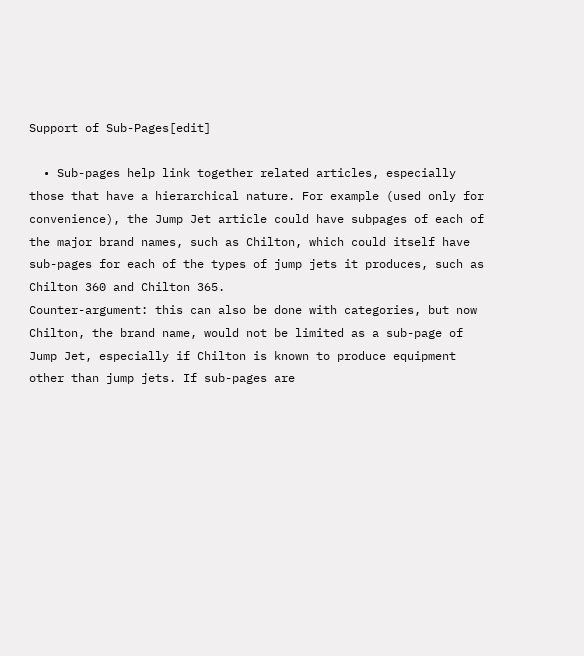Support of Sub-Pages[edit]

  • Sub-pages help link together related articles, especially those that have a hierarchical nature. For example (used only for convenience), the Jump Jet article could have subpages of each of the major brand names, such as Chilton, which could itself have sub-pages for each of the types of jump jets it produces, such as Chilton 360 and Chilton 365.
Counter-argument: this can also be done with categories, but now Chilton, the brand name, would not be limited as a sub-page of Jump Jet, especially if Chilton is known to produce equipment other than jump jets. If sub-pages are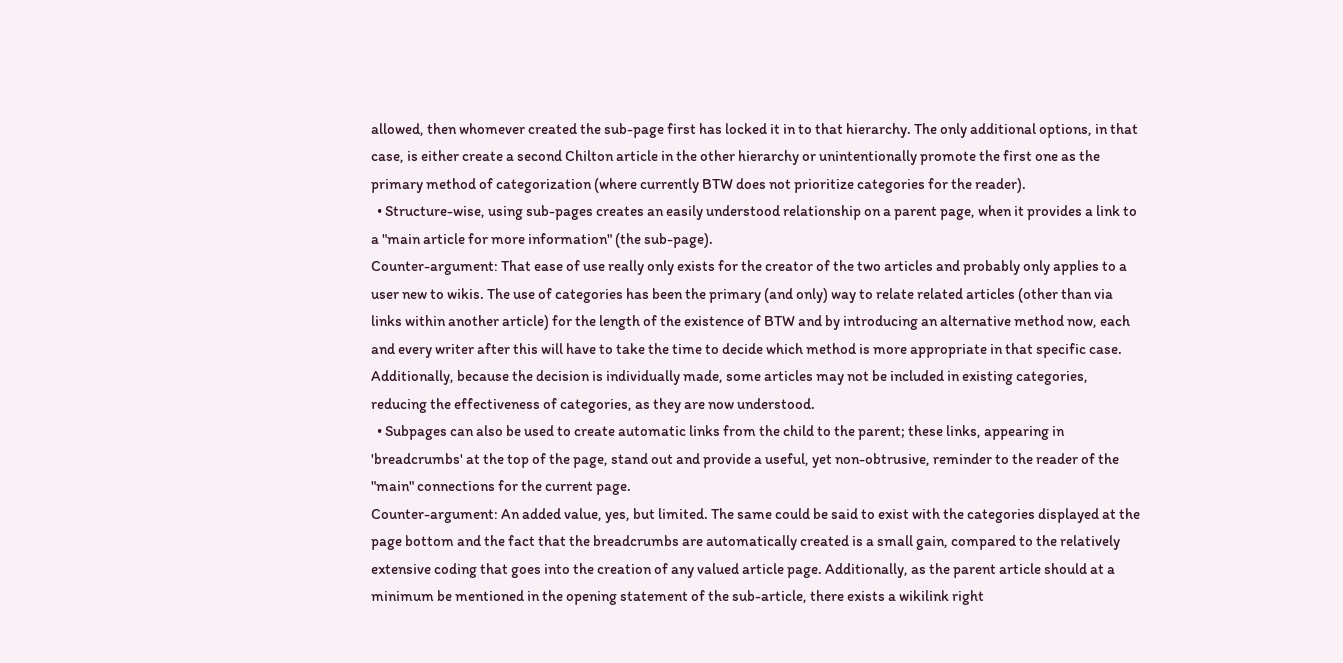allowed, then whomever created the sub-page first has locked it in to that hierarchy. The only additional options, in that case, is either create a second Chilton article in the other hierarchy or unintentionally promote the first one as the primary method of categorization (where currently BTW does not prioritize categories for the reader).
  • Structure-wise, using sub-pages creates an easily understood relationship on a parent page, when it provides a link to a "main article for more information" (the sub-page).
Counter-argument: That ease of use really only exists for the creator of the two articles and probably only applies to a user new to wikis. The use of categories has been the primary (and only) way to relate related articles (other than via links within another article) for the length of the existence of BTW and by introducing an alternative method now, each and every writer after this will have to take the time to decide which method is more appropriate in that specific case. Additionally, because the decision is individually made, some articles may not be included in existing categories, reducing the effectiveness of categories, as they are now understood.
  • Subpages can also be used to create automatic links from the child to the parent; these links, appearing in 'breadcrumbs' at the top of the page, stand out and provide a useful, yet non-obtrusive, reminder to the reader of the "main" connections for the current page.
Counter-argument: An added value, yes, but limited. The same could be said to exist with the categories displayed at the page bottom and the fact that the breadcrumbs are automatically created is a small gain, compared to the relatively extensive coding that goes into the creation of any valued article page. Additionally, as the parent article should at a minimum be mentioned in the opening statement of the sub-article, there exists a wikilink right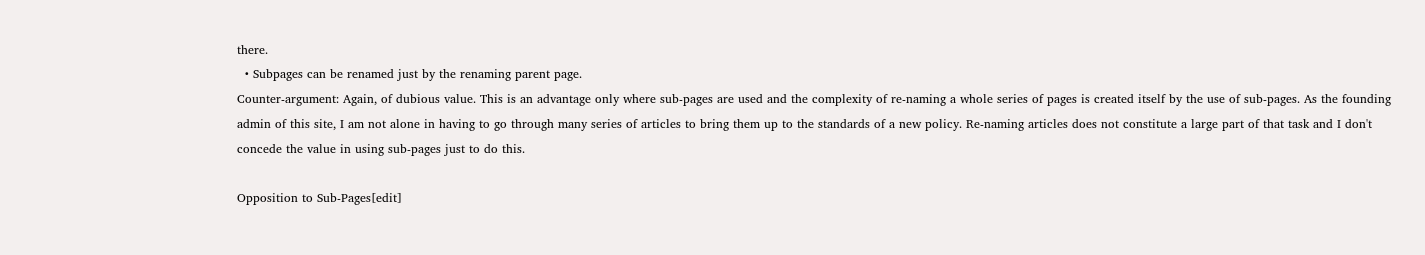there.
  • Subpages can be renamed just by the renaming parent page.
Counter-argument: Again, of dubious value. This is an advantage only where sub-pages are used and the complexity of re-naming a whole series of pages is created itself by the use of sub-pages. As the founding admin of this site, I am not alone in having to go through many series of articles to bring them up to the standards of a new policy. Re-naming articles does not constitute a large part of that task and I don't concede the value in using sub-pages just to do this.

Opposition to Sub-Pages[edit]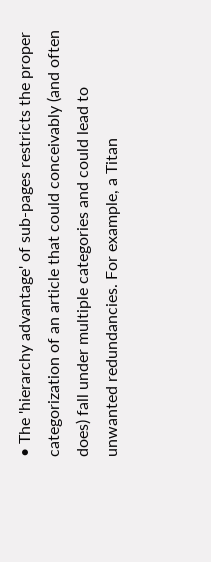• The 'hierarchy advantage' of sub-pages restricts the proper categorization of an article that could conceivably (and often does) fall under multiple categories and could lead to unwanted redundancies. For example, a Titan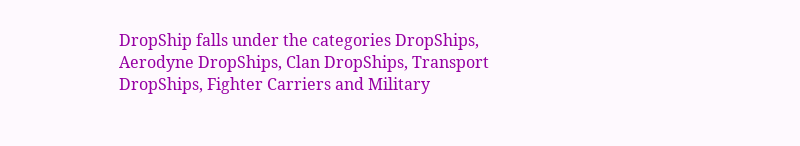DropShip falls under the categories DropShips, Aerodyne DropShips, Clan DropShips, Transport DropShips, Fighter Carriers and Military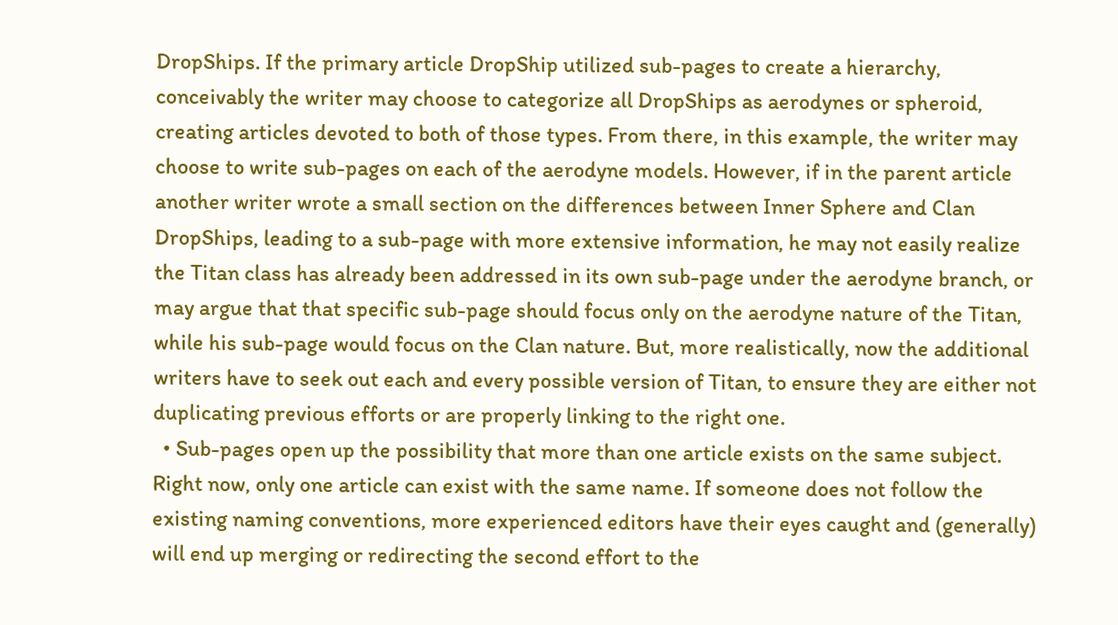DropShips. If the primary article DropShip utilized sub-pages to create a hierarchy, conceivably the writer may choose to categorize all DropShips as aerodynes or spheroid, creating articles devoted to both of those types. From there, in this example, the writer may choose to write sub-pages on each of the aerodyne models. However, if in the parent article another writer wrote a small section on the differences between Inner Sphere and Clan DropShips, leading to a sub-page with more extensive information, he may not easily realize the Titan class has already been addressed in its own sub-page under the aerodyne branch, or may argue that that specific sub-page should focus only on the aerodyne nature of the Titan, while his sub-page would focus on the Clan nature. But, more realistically, now the additional writers have to seek out each and every possible version of Titan, to ensure they are either not duplicating previous efforts or are properly linking to the right one.
  • Sub-pages open up the possibility that more than one article exists on the same subject. Right now, only one article can exist with the same name. If someone does not follow the existing naming conventions, more experienced editors have their eyes caught and (generally) will end up merging or redirecting the second effort to the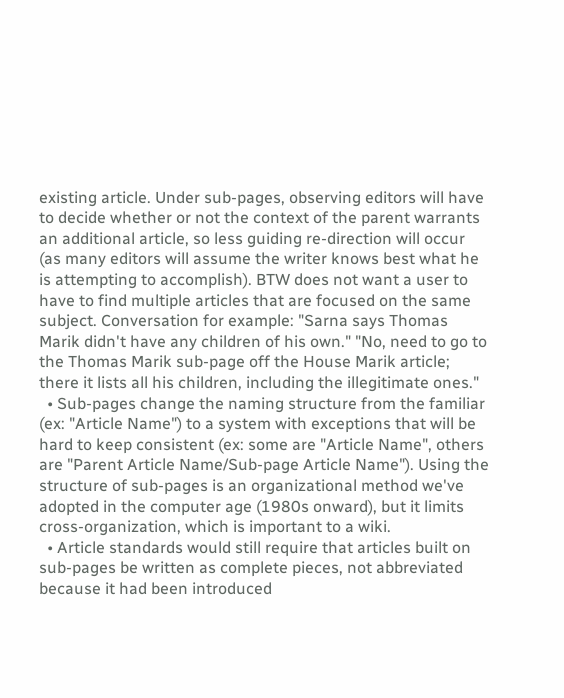existing article. Under sub-pages, observing editors will have to decide whether or not the context of the parent warrants an additional article, so less guiding re-direction will occur (as many editors will assume the writer knows best what he is attempting to accomplish). BTW does not want a user to have to find multiple articles that are focused on the same subject. Conversation for example: "Sarna says Thomas Marik didn't have any children of his own." "No, need to go to the Thomas Marik sub-page off the House Marik article; there it lists all his children, including the illegitimate ones."
  • Sub-pages change the naming structure from the familiar (ex: "Article Name") to a system with exceptions that will be hard to keep consistent (ex: some are "Article Name", others are "Parent Article Name/Sub-page Article Name"). Using the structure of sub-pages is an organizational method we've adopted in the computer age (1980s onward), but it limits cross-organization, which is important to a wiki.
  • Article standards would still require that articles built on sub-pages be written as complete pieces, not abbreviated because it had been introduced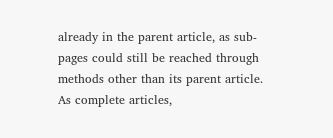already in the parent article, as sub-pages could still be reached through methods other than its parent article. As complete articles,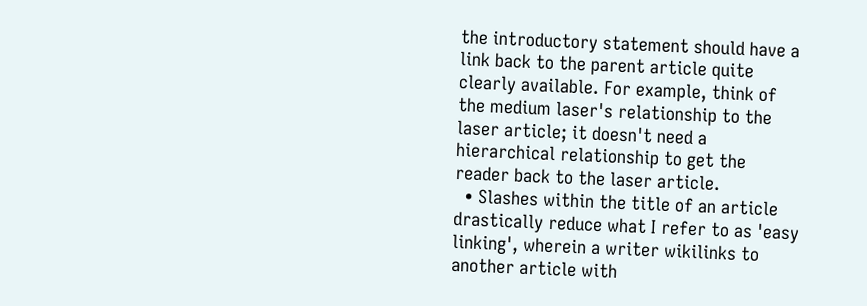the introductory statement should have a link back to the parent article quite clearly available. For example, think of the medium laser's relationship to the laser article; it doesn't need a hierarchical relationship to get the reader back to the laser article.
  • Slashes within the title of an article drastically reduce what I refer to as 'easy linking', wherein a writer wikilinks to another article with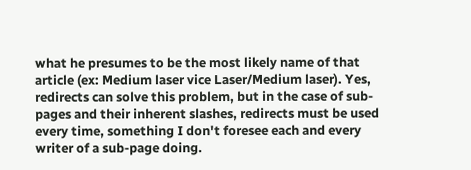what he presumes to be the most likely name of that article (ex: Medium laser vice Laser/Medium laser). Yes, redirects can solve this problem, but in the case of sub-pages and their inherent slashes, redirects must be used every time, something I don't foresee each and every writer of a sub-page doing.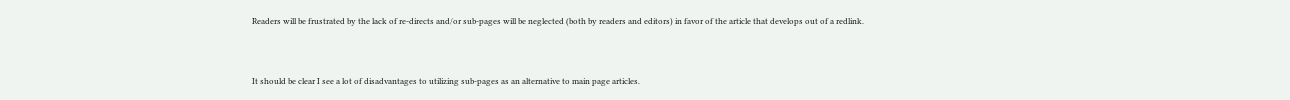Readers will be frustrated by the lack of re-directs and/or sub-pages will be neglected (both by readers and editors) in favor of the article that develops out of a redlink.


It should be clear I see a lot of disadvantages to utilizing sub-pages as an alternative to main page articles.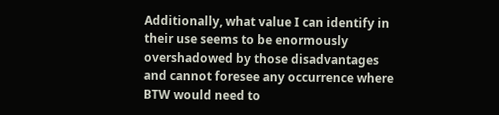Additionally, what value I can identify in their use seems to be enormously overshadowed by those disadvantages and cannot foresee any occurrence where BTW would need to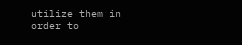utilize them in order to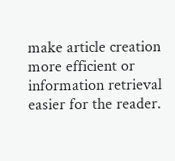make article creation more efficient or information retrieval easier for the reader.